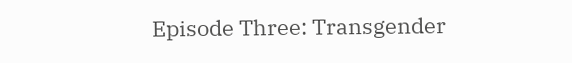Episode Three: Transgender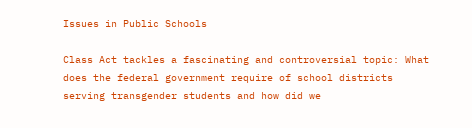Issues in Public Schools

Class Act tackles a fascinating and controversial topic: What does the federal government require of school districts serving transgender students and how did we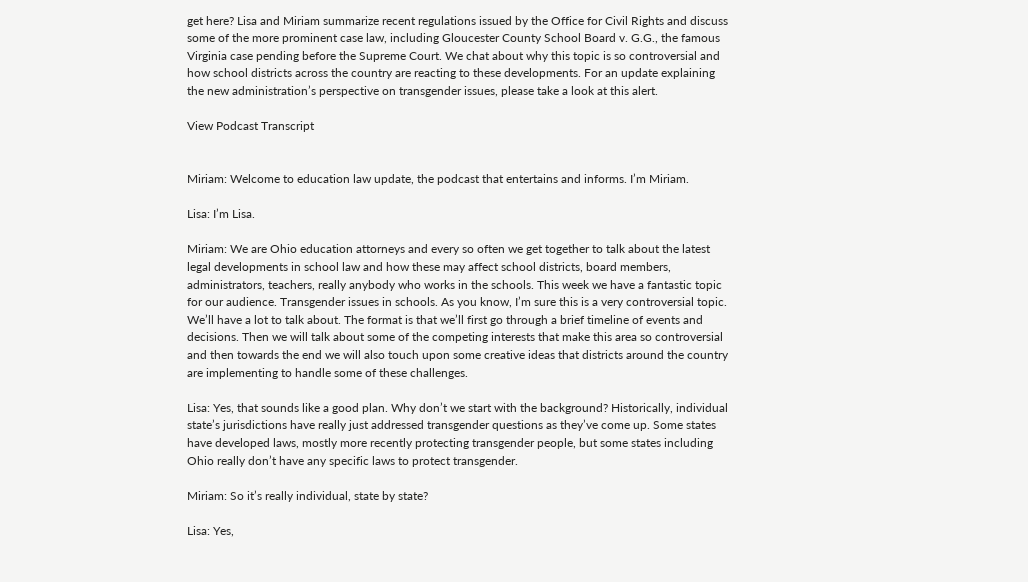get here? Lisa and Miriam summarize recent regulations issued by the Office for Civil Rights and discuss some of the more prominent case law, including Gloucester County School Board v. G.G., the famous Virginia case pending before the Supreme Court. We chat about why this topic is so controversial and how school districts across the country are reacting to these developments. For an update explaining the new administration’s perspective on transgender issues, please take a look at this alert.

View Podcast Transcript


Miriam: Welcome to education law update, the podcast that entertains and informs. I’m Miriam.

Lisa: I’m Lisa.

Miriam: We are Ohio education attorneys and every so often we get together to talk about the latest legal developments in school law and how these may affect school districts, board members, administrators, teachers, really anybody who works in the schools. This week we have a fantastic topic for our audience. Transgender issues in schools. As you know, I’m sure this is a very controversial topic. We’ll have a lot to talk about. The format is that we’ll first go through a brief timeline of events and decisions. Then we will talk about some of the competing interests that make this area so controversial and then towards the end we will also touch upon some creative ideas that districts around the country are implementing to handle some of these challenges.

Lisa: Yes, that sounds like a good plan. Why don’t we start with the background? Historically, individual state’s jurisdictions have really just addressed transgender questions as they’ve come up. Some states have developed laws, mostly more recently protecting transgender people, but some states including Ohio really don’t have any specific laws to protect transgender.

Miriam: So it’s really individual, state by state?

Lisa: Yes,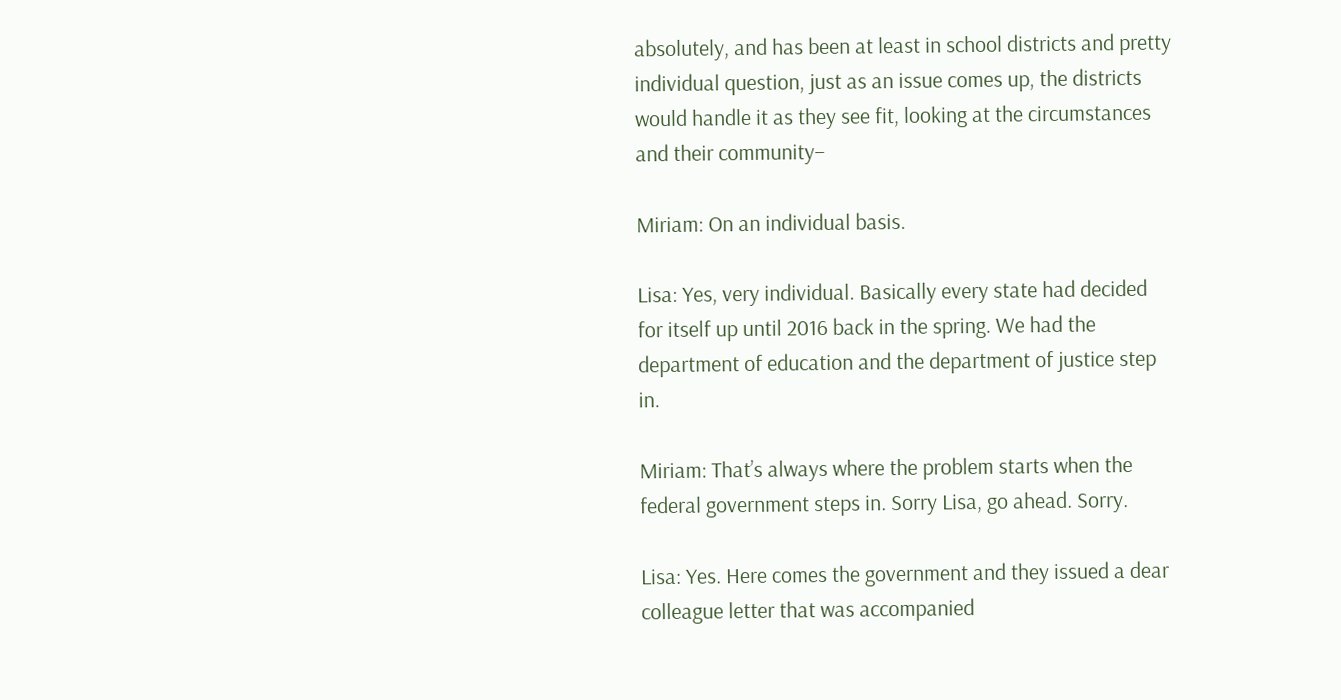absolutely, and has been at least in school districts and pretty individual question, just as an issue comes up, the districts would handle it as they see fit, looking at the circumstances and their community–

Miriam: On an individual basis.

Lisa: Yes, very individual. Basically every state had decided for itself up until 2016 back in the spring. We had the department of education and the department of justice step in.

Miriam: That’s always where the problem starts when the federal government steps in. Sorry Lisa, go ahead. Sorry.

Lisa: Yes. Here comes the government and they issued a dear colleague letter that was accompanied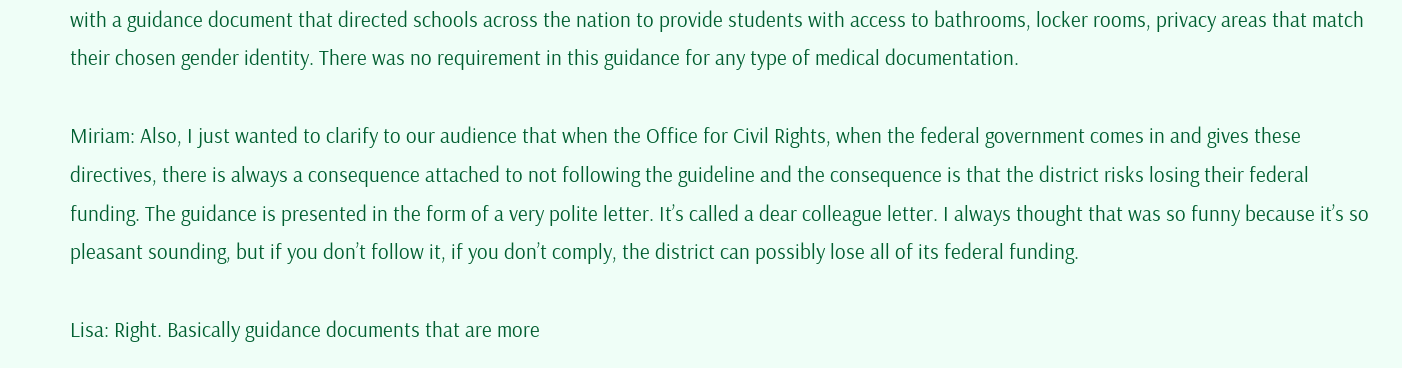with a guidance document that directed schools across the nation to provide students with access to bathrooms, locker rooms, privacy areas that match their chosen gender identity. There was no requirement in this guidance for any type of medical documentation.

Miriam: Also, I just wanted to clarify to our audience that when the Office for Civil Rights, when the federal government comes in and gives these directives, there is always a consequence attached to not following the guideline and the consequence is that the district risks losing their federal funding. The guidance is presented in the form of a very polite letter. It’s called a dear colleague letter. I always thought that was so funny because it’s so pleasant sounding, but if you don’t follow it, if you don’t comply, the district can possibly lose all of its federal funding.

Lisa: Right. Basically guidance documents that are more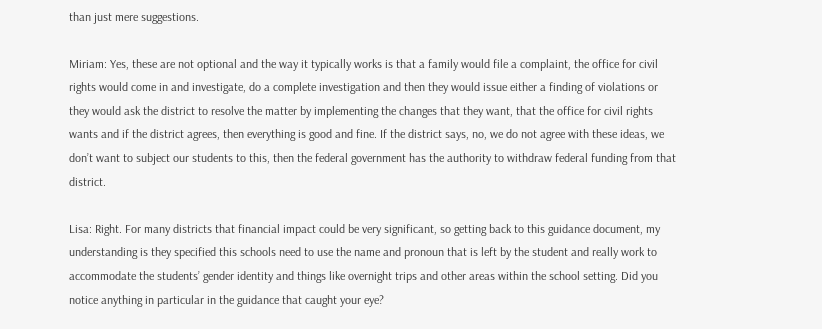than just mere suggestions.

Miriam: Yes, these are not optional and the way it typically works is that a family would file a complaint, the office for civil rights would come in and investigate, do a complete investigation and then they would issue either a finding of violations or they would ask the district to resolve the matter by implementing the changes that they want, that the office for civil rights wants and if the district agrees, then everything is good and fine. If the district says, no, we do not agree with these ideas, we don’t want to subject our students to this, then the federal government has the authority to withdraw federal funding from that district.

Lisa: Right. For many districts that financial impact could be very significant, so getting back to this guidance document, my understanding is they specified this schools need to use the name and pronoun that is left by the student and really work to accommodate the students’ gender identity and things like overnight trips and other areas within the school setting. Did you notice anything in particular in the guidance that caught your eye?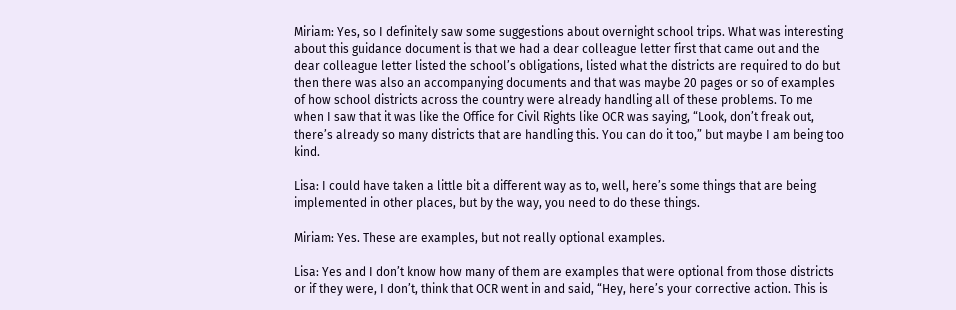Miriam: Yes, so I definitely saw some suggestions about overnight school trips. What was interesting about this guidance document is that we had a dear colleague letter first that came out and the dear colleague letter listed the school’s obligations, listed what the districts are required to do but then there was also an accompanying documents and that was maybe 20 pages or so of examples of how school districts across the country were already handling all of these problems. To me when I saw that it was like the Office for Civil Rights like OCR was saying, “Look, don’t freak out, there’s already so many districts that are handling this. You can do it too,” but maybe I am being too kind.

Lisa: I could have taken a little bit a different way as to, well, here’s some things that are being implemented in other places, but by the way, you need to do these things.

Miriam: Yes. These are examples, but not really optional examples.

Lisa: Yes and I don’t know how many of them are examples that were optional from those districts or if they were, I don’t, think that OCR went in and said, “Hey, here’s your corrective action. This is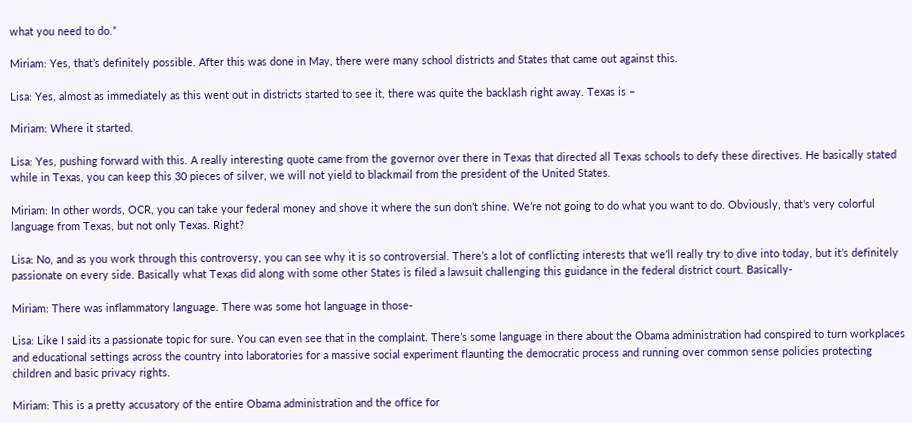what you need to do.”

Miriam: Yes, that’s definitely possible. After this was done in May, there were many school districts and States that came out against this.

Lisa: Yes, almost as immediately as this went out in districts started to see it, there was quite the backlash right away. Texas is –

Miriam: Where it started.

Lisa: Yes, pushing forward with this. A really interesting quote came from the governor over there in Texas that directed all Texas schools to defy these directives. He basically stated while in Texas, you can keep this 30 pieces of silver, we will not yield to blackmail from the president of the United States.

Miriam: In other words, OCR, you can take your federal money and shove it where the sun don’t shine. We’re not going to do what you want to do. Obviously, that’s very colorful language from Texas, but not only Texas. Right?

Lisa: No, and as you work through this controversy, you can see why it is so controversial. There’s a lot of conflicting interests that we’ll really try to dive into today, but it’s definitely passionate on every side. Basically what Texas did along with some other States is filed a lawsuit challenging this guidance in the federal district court. Basically-

Miriam: There was inflammatory language. There was some hot language in those-

Lisa: Like I said its a passionate topic for sure. You can even see that in the complaint. There’s some language in there about the Obama administration had conspired to turn workplaces and educational settings across the country into laboratories for a massive social experiment flaunting the democratic process and running over common sense policies protecting children and basic privacy rights.

Miriam: This is a pretty accusatory of the entire Obama administration and the office for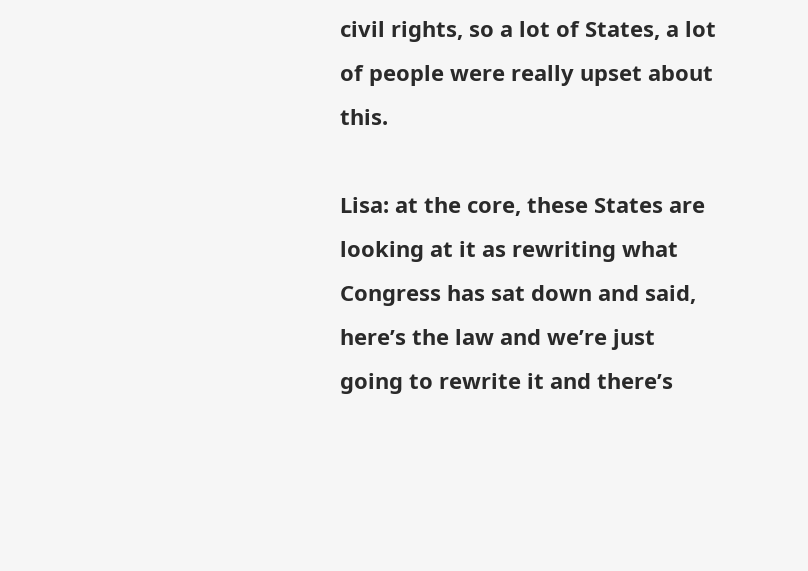civil rights, so a lot of States, a lot of people were really upset about this.

Lisa: at the core, these States are looking at it as rewriting what Congress has sat down and said, here’s the law and we’re just going to rewrite it and there’s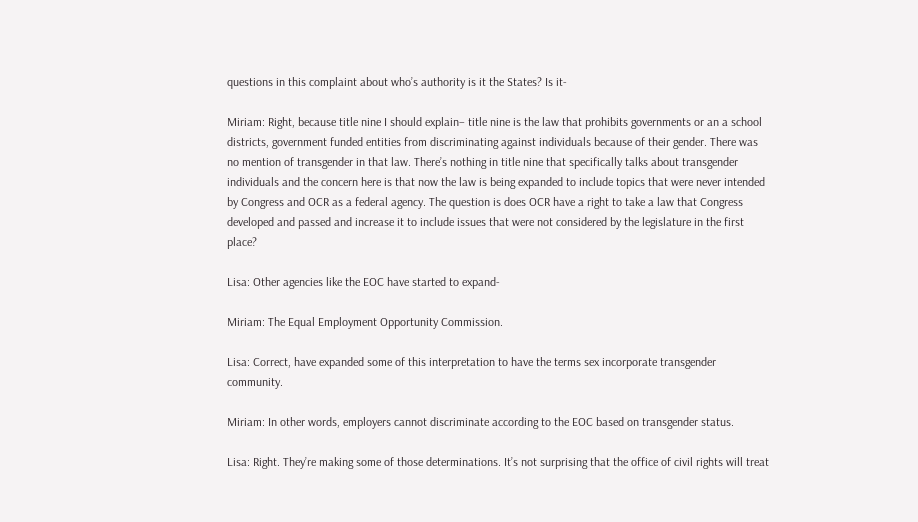questions in this complaint about who’s authority is it the States? Is it-

Miriam: Right, because title nine I should explain– title nine is the law that prohibits governments or an a school districts, government funded entities from discriminating against individuals because of their gender. There was no mention of transgender in that law. There’s nothing in title nine that specifically talks about transgender individuals and the concern here is that now the law is being expanded to include topics that were never intended by Congress and OCR as a federal agency. The question is does OCR have a right to take a law that Congress developed and passed and increase it to include issues that were not considered by the legislature in the first place?

Lisa: Other agencies like the EOC have started to expand-

Miriam: The Equal Employment Opportunity Commission.

Lisa: Correct, have expanded some of this interpretation to have the terms sex incorporate transgender community.

Miriam: In other words, employers cannot discriminate according to the EOC based on transgender status.

Lisa: Right. They’re making some of those determinations. It’s not surprising that the office of civil rights will treat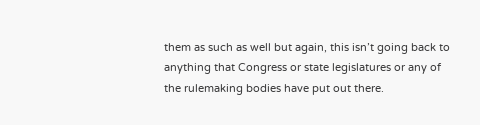them as such as well but again, this isn’t going back to anything that Congress or state legislatures or any of the rulemaking bodies have put out there.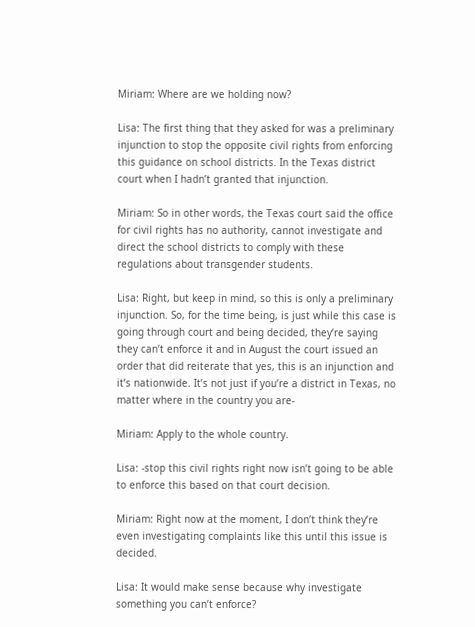Miriam: Where are we holding now?

Lisa: The first thing that they asked for was a preliminary injunction to stop the opposite civil rights from enforcing this guidance on school districts. In the Texas district court when I hadn’t granted that injunction.

Miriam: So in other words, the Texas court said the office for civil rights has no authority, cannot investigate and direct the school districts to comply with these regulations about transgender students.

Lisa: Right, but keep in mind, so this is only a preliminary injunction. So, for the time being, is just while this case is going through court and being decided, they’re saying they can’t enforce it and in August the court issued an order that did reiterate that yes, this is an injunction and it’s nationwide. It’s not just if you’re a district in Texas, no matter where in the country you are-

Miriam: Apply to the whole country.

Lisa: -stop this civil rights right now isn’t going to be able to enforce this based on that court decision.

Miriam: Right now at the moment, I don’t think they’re even investigating complaints like this until this issue is decided.

Lisa: It would make sense because why investigate something you can’t enforce?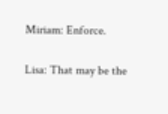Miriam: Enforce.

Lisa: That may be the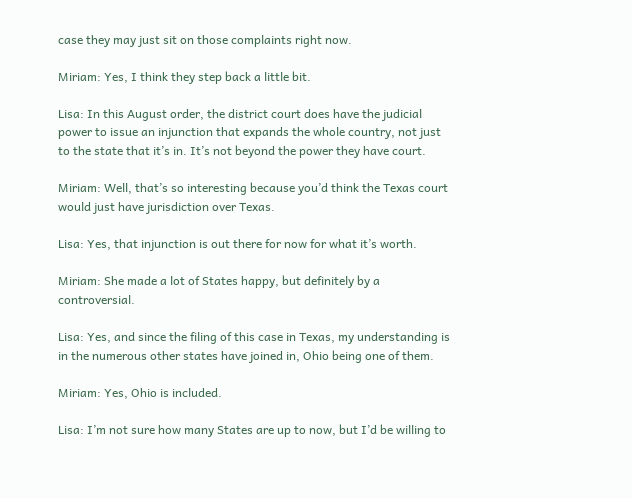case they may just sit on those complaints right now.

Miriam: Yes, I think they step back a little bit.

Lisa: In this August order, the district court does have the judicial power to issue an injunction that expands the whole country, not just to the state that it’s in. It’s not beyond the power they have court.

Miriam: Well, that’s so interesting because you’d think the Texas court would just have jurisdiction over Texas.

Lisa: Yes, that injunction is out there for now for what it’s worth.

Miriam: She made a lot of States happy, but definitely by a controversial.

Lisa: Yes, and since the filing of this case in Texas, my understanding is in the numerous other states have joined in, Ohio being one of them.

Miriam: Yes, Ohio is included.

Lisa: I’m not sure how many States are up to now, but I’d be willing to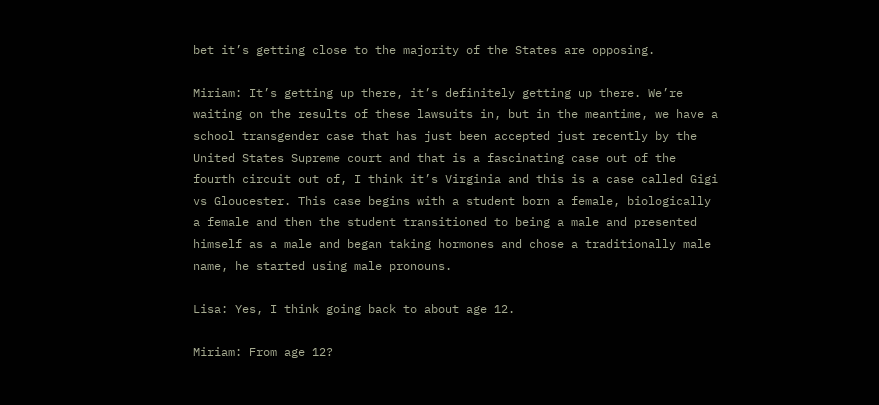bet it’s getting close to the majority of the States are opposing.

Miriam: It’s getting up there, it’s definitely getting up there. We’re waiting on the results of these lawsuits in, but in the meantime, we have a school transgender case that has just been accepted just recently by the United States Supreme court and that is a fascinating case out of the fourth circuit out of, I think it’s Virginia and this is a case called Gigi vs Gloucester. This case begins with a student born a female, biologically a female and then the student transitioned to being a male and presented himself as a male and began taking hormones and chose a traditionally male name, he started using male pronouns.

Lisa: Yes, I think going back to about age 12.

Miriam: From age 12?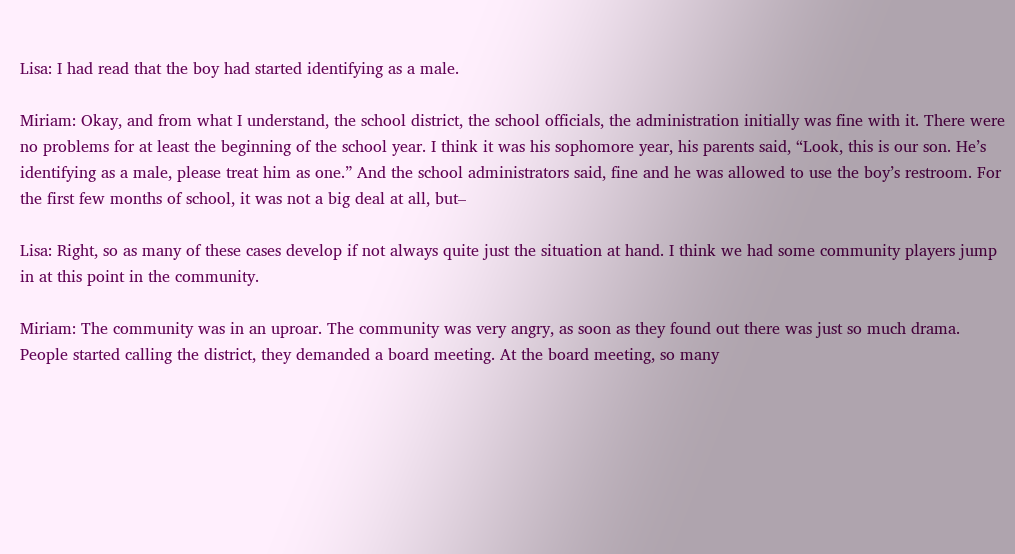Lisa: I had read that the boy had started identifying as a male.

Miriam: Okay, and from what I understand, the school district, the school officials, the administration initially was fine with it. There were no problems for at least the beginning of the school year. I think it was his sophomore year, his parents said, “Look, this is our son. He’s identifying as a male, please treat him as one.” And the school administrators said, fine and he was allowed to use the boy’s restroom. For the first few months of school, it was not a big deal at all, but–

Lisa: Right, so as many of these cases develop if not always quite just the situation at hand. I think we had some community players jump in at this point in the community.

Miriam: The community was in an uproar. The community was very angry, as soon as they found out there was just so much drama. People started calling the district, they demanded a board meeting. At the board meeting, so many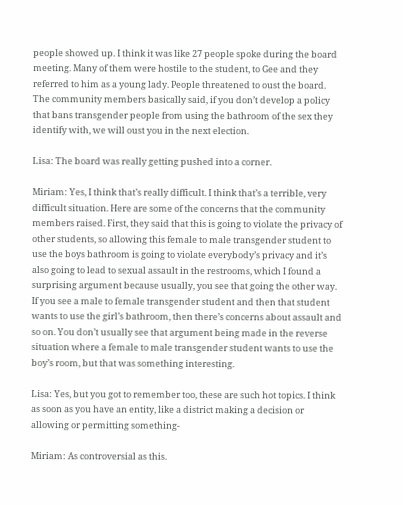people showed up. I think it was like 27 people spoke during the board meeting. Many of them were hostile to the student, to Gee and they referred to him as a young lady. People threatened to oust the board. The community members basically said, if you don’t develop a policy that bans transgender people from using the bathroom of the sex they identify with, we will oust you in the next election.

Lisa: The board was really getting pushed into a corner.

Miriam: Yes, I think that’s really difficult. I think that’s a terrible, very difficult situation. Here are some of the concerns that the community members raised. First, they said that this is going to violate the privacy of other students, so allowing this female to male transgender student to use the boys bathroom is going to violate everybody’s privacy and it’s also going to lead to sexual assault in the restrooms, which I found a surprising argument because usually, you see that going the other way. If you see a male to female transgender student and then that student wants to use the girl’s bathroom, then there’s concerns about assault and so on. You don’t usually see that argument being made in the reverse situation where a female to male transgender student wants to use the boy’s room, but that was something interesting.

Lisa: Yes, but you got to remember too, these are such hot topics. I think as soon as you have an entity, like a district making a decision or allowing or permitting something-

Miriam: As controversial as this.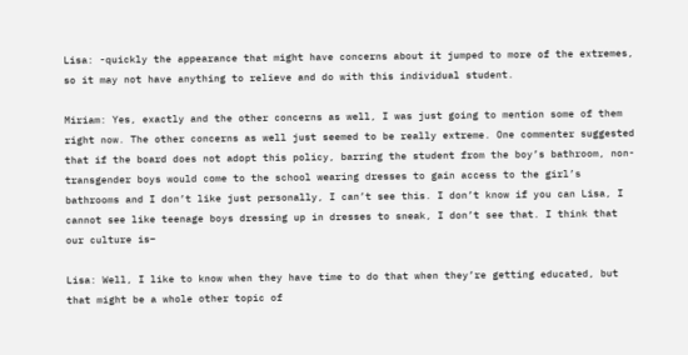Lisa: -quickly the appearance that might have concerns about it jumped to more of the extremes, so it may not have anything to relieve and do with this individual student.

Miriam: Yes, exactly and the other concerns as well, I was just going to mention some of them right now. The other concerns as well just seemed to be really extreme. One commenter suggested that if the board does not adopt this policy, barring the student from the boy’s bathroom, non-transgender boys would come to the school wearing dresses to gain access to the girl’s bathrooms and I don’t like just personally, I can’t see this. I don’t know if you can Lisa, I cannot see like teenage boys dressing up in dresses to sneak, I don’t see that. I think that our culture is–

Lisa: Well, I like to know when they have time to do that when they’re getting educated, but that might be a whole other topic of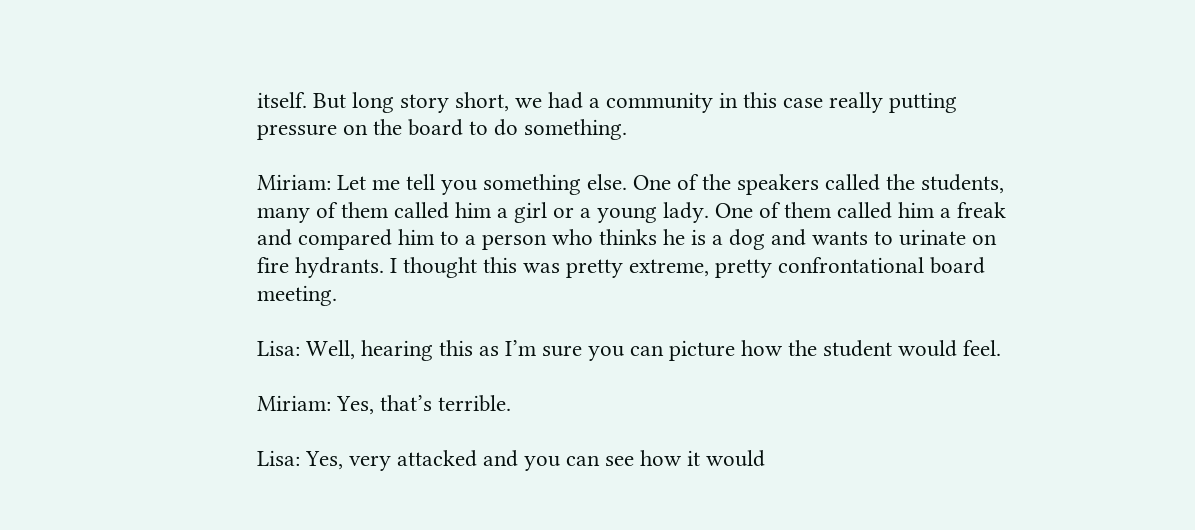itself. But long story short, we had a community in this case really putting pressure on the board to do something.

Miriam: Let me tell you something else. One of the speakers called the students, many of them called him a girl or a young lady. One of them called him a freak and compared him to a person who thinks he is a dog and wants to urinate on fire hydrants. I thought this was pretty extreme, pretty confrontational board meeting.

Lisa: Well, hearing this as I’m sure you can picture how the student would feel.

Miriam: Yes, that’s terrible.

Lisa: Yes, very attacked and you can see how it would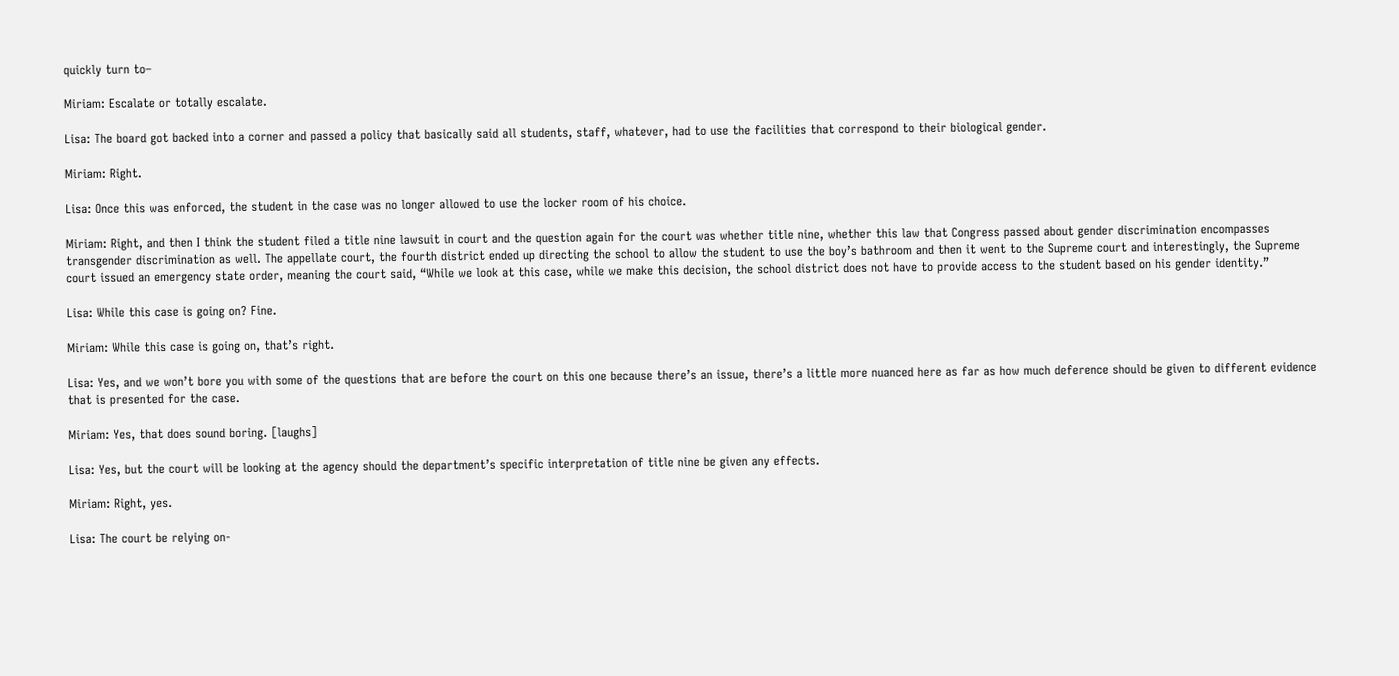quickly turn to–

Miriam: Escalate or totally escalate.

Lisa: The board got backed into a corner and passed a policy that basically said all students, staff, whatever, had to use the facilities that correspond to their biological gender.

Miriam: Right.

Lisa: Once this was enforced, the student in the case was no longer allowed to use the locker room of his choice.

Miriam: Right, and then I think the student filed a title nine lawsuit in court and the question again for the court was whether title nine, whether this law that Congress passed about gender discrimination encompasses transgender discrimination as well. The appellate court, the fourth district ended up directing the school to allow the student to use the boy’s bathroom and then it went to the Supreme court and interestingly, the Supreme court issued an emergency state order, meaning the court said, “While we look at this case, while we make this decision, the school district does not have to provide access to the student based on his gender identity.”

Lisa: While this case is going on? Fine.

Miriam: While this case is going on, that’s right.

Lisa: Yes, and we won’t bore you with some of the questions that are before the court on this one because there’s an issue, there’s a little more nuanced here as far as how much deference should be given to different evidence that is presented for the case.

Miriam: Yes, that does sound boring. [laughs]

Lisa: Yes, but the court will be looking at the agency should the department’s specific interpretation of title nine be given any effects.

Miriam: Right, yes.

Lisa: The court be relying on-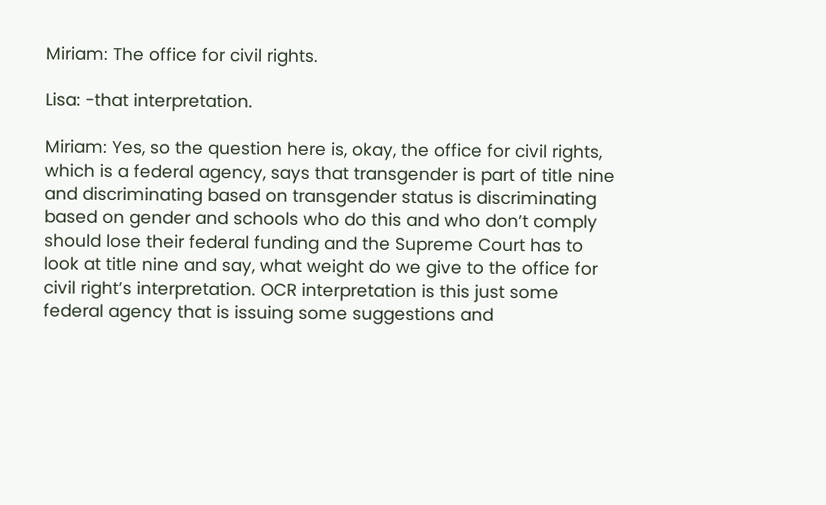Miriam: The office for civil rights.

Lisa: -that interpretation.

Miriam: Yes, so the question here is, okay, the office for civil rights, which is a federal agency, says that transgender is part of title nine and discriminating based on transgender status is discriminating based on gender and schools who do this and who don’t comply should lose their federal funding and the Supreme Court has to look at title nine and say, what weight do we give to the office for civil right’s interpretation. OCR interpretation is this just some federal agency that is issuing some suggestions and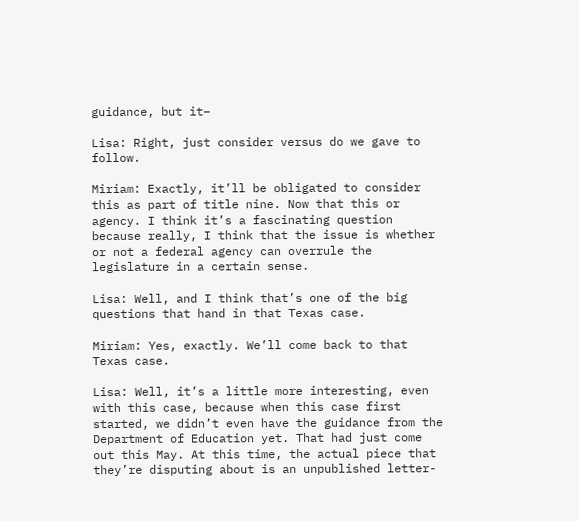guidance, but it–

Lisa: Right, just consider versus do we gave to follow.

Miriam: Exactly, it’ll be obligated to consider this as part of title nine. Now that this or agency. I think it’s a fascinating question because really, I think that the issue is whether or not a federal agency can overrule the legislature in a certain sense.

Lisa: Well, and I think that’s one of the big questions that hand in that Texas case.

Miriam: Yes, exactly. We’ll come back to that Texas case.

Lisa: Well, it’s a little more interesting, even with this case, because when this case first started, we didn’t even have the guidance from the Department of Education yet. That had just come out this May. At this time, the actual piece that they’re disputing about is an unpublished letter-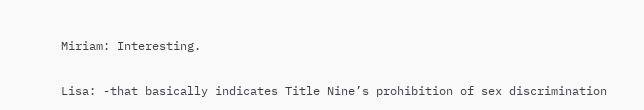Miriam: Interesting.

Lisa: -that basically indicates Title Nine’s prohibition of sex discrimination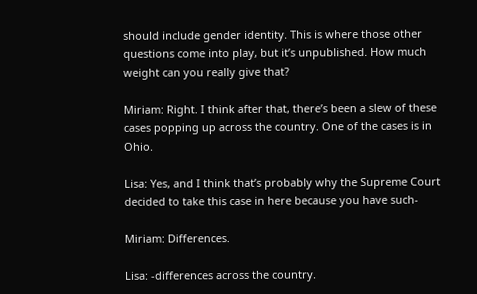should include gender identity. This is where those other questions come into play, but it’s unpublished. How much weight can you really give that?

Miriam: Right. I think after that, there’s been a slew of these cases popping up across the country. One of the cases is in Ohio.

Lisa: Yes, and I think that’s probably why the Supreme Court decided to take this case in here because you have such-

Miriam: Differences.

Lisa: -differences across the country.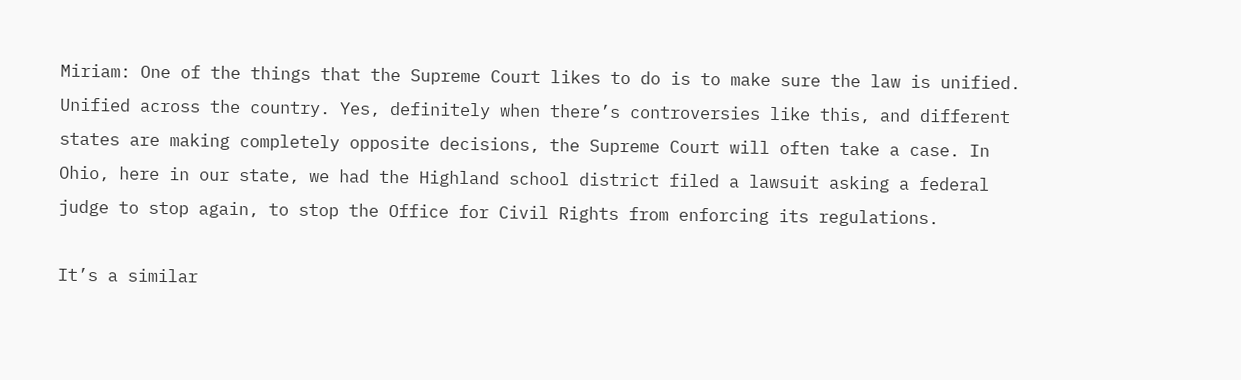Miriam: One of the things that the Supreme Court likes to do is to make sure the law is unified. Unified across the country. Yes, definitely when there’s controversies like this, and different states are making completely opposite decisions, the Supreme Court will often take a case. In Ohio, here in our state, we had the Highland school district filed a lawsuit asking a federal judge to stop again, to stop the Office for Civil Rights from enforcing its regulations.

It’s a similar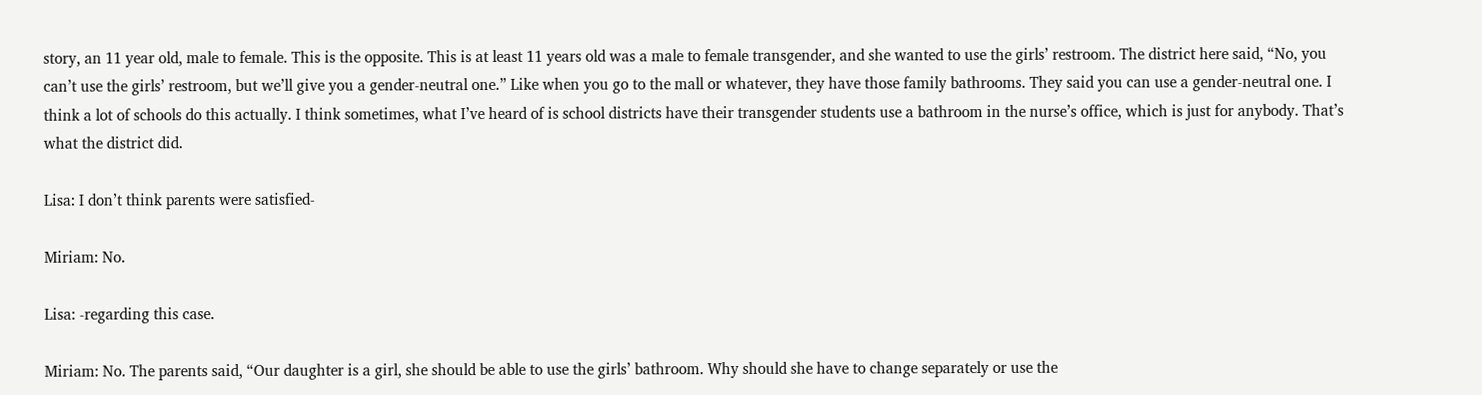story, an 11 year old, male to female. This is the opposite. This is at least 11 years old was a male to female transgender, and she wanted to use the girls’ restroom. The district here said, “No, you can’t use the girls’ restroom, but we’ll give you a gender-neutral one.” Like when you go to the mall or whatever, they have those family bathrooms. They said you can use a gender-neutral one. I think a lot of schools do this actually. I think sometimes, what I’ve heard of is school districts have their transgender students use a bathroom in the nurse’s office, which is just for anybody. That’s what the district did.

Lisa: I don’t think parents were satisfied-

Miriam: No.

Lisa: -regarding this case.

Miriam: No. The parents said, “Our daughter is a girl, she should be able to use the girls’ bathroom. Why should she have to change separately or use the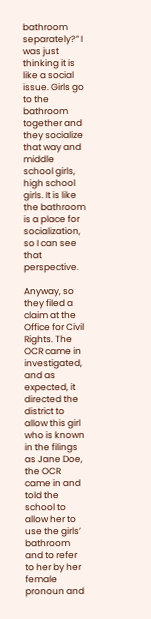bathroom separately?” I was just thinking it is like a social issue. Girls go to the bathroom together and they socialize that way and middle school girls, high school girls. It is like the bathroom is a place for socialization, so I can see that perspective.

Anyway, so they filed a claim at the Office for Civil Rights. The OCR came in investigated, and as expected, it directed the district to allow this girl who is known in the filings as Jane Doe, the OCR came in and told the school to allow her to use the girls’ bathroom and to refer to her by her female pronoun and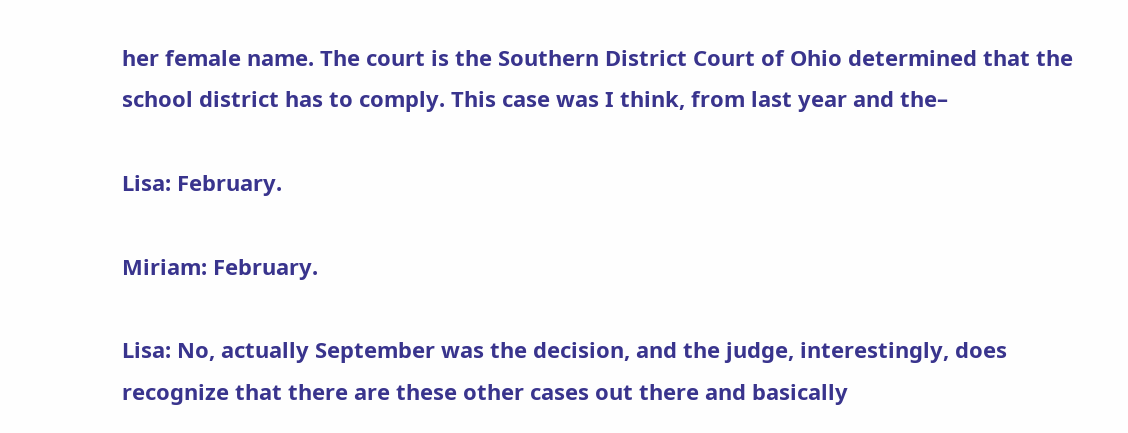her female name. The court is the Southern District Court of Ohio determined that the school district has to comply. This case was I think, from last year and the–

Lisa: February.

Miriam: February.

Lisa: No, actually September was the decision, and the judge, interestingly, does recognize that there are these other cases out there and basically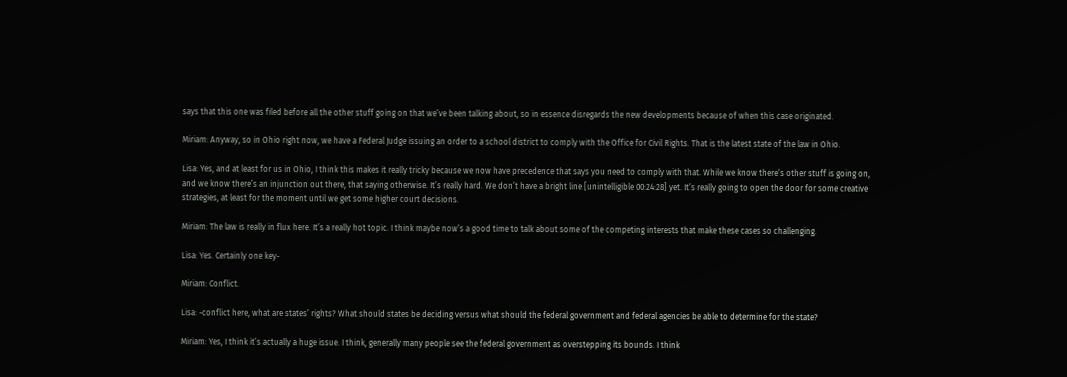says that this one was filed before all the other stuff going on that we’ve been talking about, so in essence disregards the new developments because of when this case originated.

Miriam: Anyway, so in Ohio right now, we have a Federal Judge issuing an order to a school district to comply with the Office for Civil Rights. That is the latest state of the law in Ohio.

Lisa: Yes, and at least for us in Ohio, I think this makes it really tricky because we now have precedence that says you need to comply with that. While we know there’s other stuff is going on, and we know there’s an injunction out there, that saying otherwise. It’s really hard. We don’t have a bright line [unintelligible 00:24:28] yet. It’s really going to open the door for some creative strategies, at least for the moment until we get some higher court decisions.

Miriam: The law is really in flux here. It’s a really hot topic. I think maybe now’s a good time to talk about some of the competing interests that make these cases so challenging.

Lisa: Yes. Certainly one key-

Miriam: Conflict.

Lisa: -conflict here, what are states’ rights? What should states be deciding versus what should the federal government and federal agencies be able to determine for the state?

Miriam: Yes, I think it’s actually a huge issue. I think, generally many people see the federal government as overstepping its bounds. I think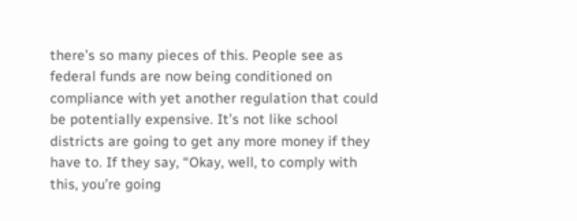there’s so many pieces of this. People see as federal funds are now being conditioned on compliance with yet another regulation that could be potentially expensive. It’s not like school districts are going to get any more money if they have to. If they say, “Okay, well, to comply with this, you’re going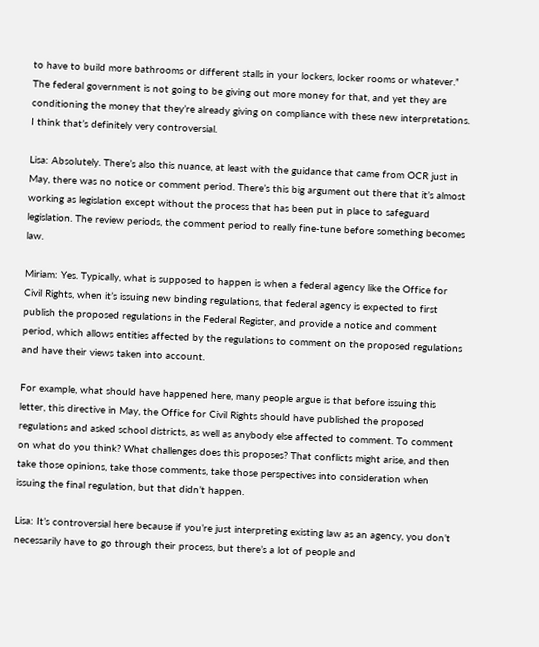to have to build more bathrooms or different stalls in your lockers, locker rooms or whatever.” The federal government is not going to be giving out more money for that, and yet they are conditioning the money that they’re already giving on compliance with these new interpretations. I think that’s definitely very controversial.

Lisa: Absolutely. There’s also this nuance, at least with the guidance that came from OCR just in May, there was no notice or comment period. There’s this big argument out there that it’s almost working as legislation except without the process that has been put in place to safeguard legislation. The review periods, the comment period to really fine-tune before something becomes law.

Miriam: Yes. Typically, what is supposed to happen is when a federal agency like the Office for Civil Rights, when it’s issuing new binding regulations, that federal agency is expected to first publish the proposed regulations in the Federal Register, and provide a notice and comment period, which allows entities affected by the regulations to comment on the proposed regulations and have their views taken into account.

For example, what should have happened here, many people argue is that before issuing this letter, this directive in May, the Office for Civil Rights should have published the proposed regulations and asked school districts, as well as anybody else affected to comment. To comment on what do you think? What challenges does this proposes? That conflicts might arise, and then take those opinions, take those comments, take those perspectives into consideration when issuing the final regulation, but that didn’t happen.

Lisa: It’s controversial here because if you’re just interpreting existing law as an agency, you don’t necessarily have to go through their process, but there’s a lot of people and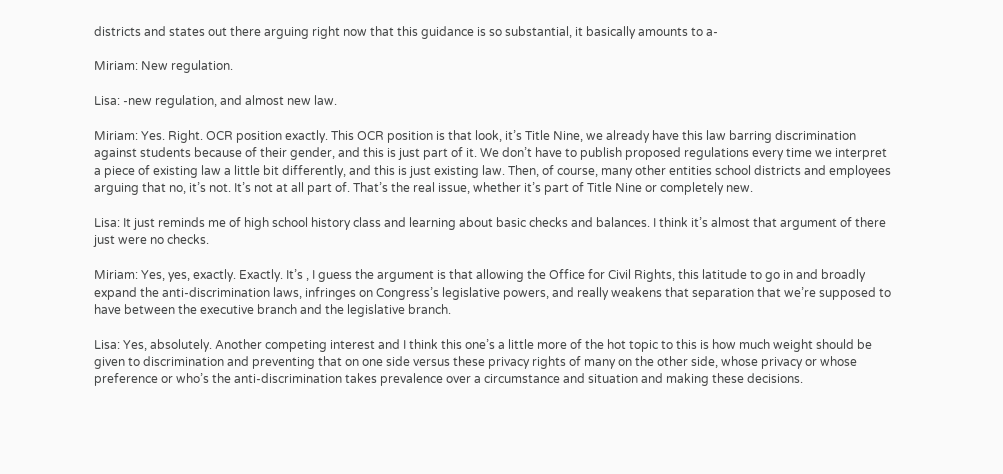districts and states out there arguing right now that this guidance is so substantial, it basically amounts to a-

Miriam: New regulation.

Lisa: -new regulation, and almost new law.

Miriam: Yes. Right. OCR position exactly. This OCR position is that look, it’s Title Nine, we already have this law barring discrimination against students because of their gender, and this is just part of it. We don’t have to publish proposed regulations every time we interpret a piece of existing law a little bit differently, and this is just existing law. Then, of course, many other entities school districts and employees arguing that no, it’s not. It’s not at all part of. That’s the real issue, whether it’s part of Title Nine or completely new.

Lisa: It just reminds me of high school history class and learning about basic checks and balances. I think it’s almost that argument of there just were no checks.

Miriam: Yes, yes, exactly. Exactly. It’s , I guess the argument is that allowing the Office for Civil Rights, this latitude to go in and broadly expand the anti-discrimination laws, infringes on Congress’s legislative powers, and really weakens that separation that we’re supposed to have between the executive branch and the legislative branch.

Lisa: Yes, absolutely. Another competing interest and I think this one’s a little more of the hot topic to this is how much weight should be given to discrimination and preventing that on one side versus these privacy rights of many on the other side, whose privacy or whose preference or who’s the anti-discrimination takes prevalence over a circumstance and situation and making these decisions.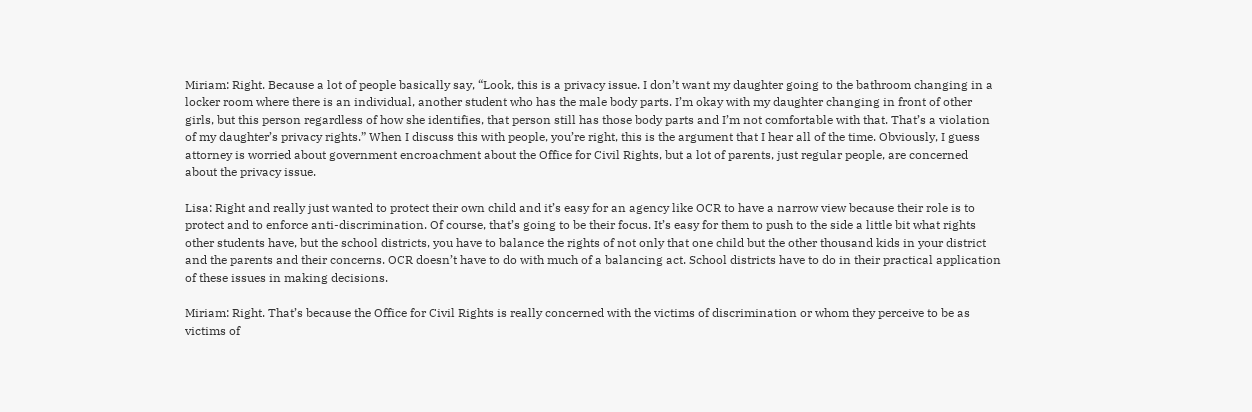Miriam: Right. Because a lot of people basically say, “Look, this is a privacy issue. I don’t want my daughter going to the bathroom changing in a locker room where there is an individual, another student who has the male body parts. I’m okay with my daughter changing in front of other girls, but this person regardless of how she identifies, that person still has those body parts and I’m not comfortable with that. That’s a violation of my daughter’s privacy rights.” When I discuss this with people, you’re right, this is the argument that I hear all of the time. Obviously, I guess attorney is worried about government encroachment about the Office for Civil Rights, but a lot of parents, just regular people, are concerned about the privacy issue.

Lisa: Right and really just wanted to protect their own child and it’s easy for an agency like OCR to have a narrow view because their role is to protect and to enforce anti-discrimination. Of course, that’s going to be their focus. It’s easy for them to push to the side a little bit what rights other students have, but the school districts, you have to balance the rights of not only that one child but the other thousand kids in your district and the parents and their concerns. OCR doesn’t have to do with much of a balancing act. School districts have to do in their practical application of these issues in making decisions.

Miriam: Right. That’s because the Office for Civil Rights is really concerned with the victims of discrimination or whom they perceive to be as victims of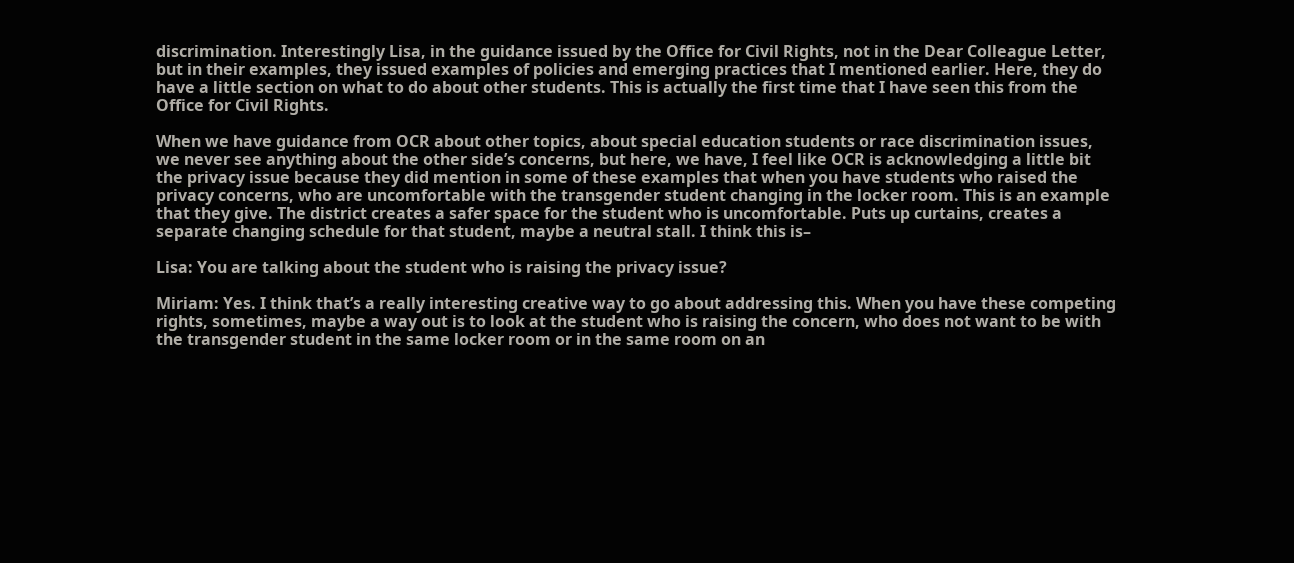discrimination. Interestingly Lisa, in the guidance issued by the Office for Civil Rights, not in the Dear Colleague Letter, but in their examples, they issued examples of policies and emerging practices that I mentioned earlier. Here, they do have a little section on what to do about other students. This is actually the first time that I have seen this from the Office for Civil Rights.

When we have guidance from OCR about other topics, about special education students or race discrimination issues, we never see anything about the other side’s concerns, but here, we have, I feel like OCR is acknowledging a little bit the privacy issue because they did mention in some of these examples that when you have students who raised the privacy concerns, who are uncomfortable with the transgender student changing in the locker room. This is an example that they give. The district creates a safer space for the student who is uncomfortable. Puts up curtains, creates a separate changing schedule for that student, maybe a neutral stall. I think this is–

Lisa: You are talking about the student who is raising the privacy issue?

Miriam: Yes. I think that’s a really interesting creative way to go about addressing this. When you have these competing rights, sometimes, maybe a way out is to look at the student who is raising the concern, who does not want to be with the transgender student in the same locker room or in the same room on an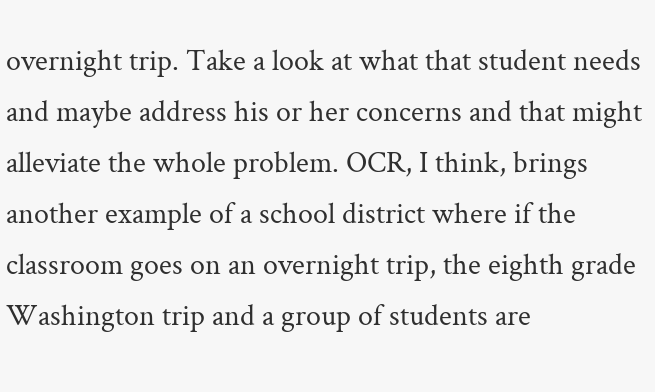overnight trip. Take a look at what that student needs and maybe address his or her concerns and that might alleviate the whole problem. OCR, I think, brings another example of a school district where if the classroom goes on an overnight trip, the eighth grade Washington trip and a group of students are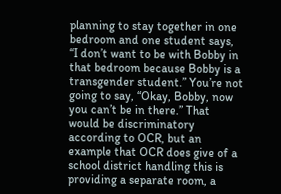planning to stay together in one bedroom and one student says, “I don’t want to be with Bobby in that bedroom because Bobby is a transgender student.” You’re not going to say, “Okay, Bobby, now you can’t be in there.” That would be discriminatory according to OCR, but an example that OCR does give of a school district handling this is providing a separate room, a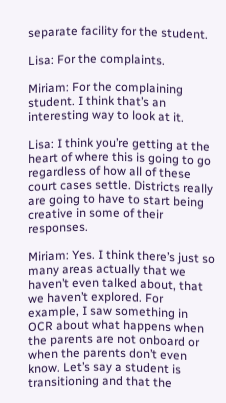separate facility for the student.

Lisa: For the complaints.

Miriam: For the complaining student. I think that’s an interesting way to look at it.

Lisa: I think you’re getting at the heart of where this is going to go regardless of how all of these court cases settle. Districts really are going to have to start being creative in some of their responses.

Miriam: Yes. I think there’s just so many areas actually that we haven’t even talked about, that we haven’t explored. For example, I saw something in OCR about what happens when the parents are not onboard or when the parents don’t even know. Let’s say a student is transitioning and that the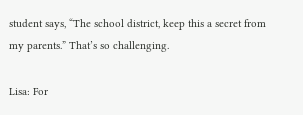student says, “The school district, keep this a secret from my parents.” That’s so challenging.

Lisa: For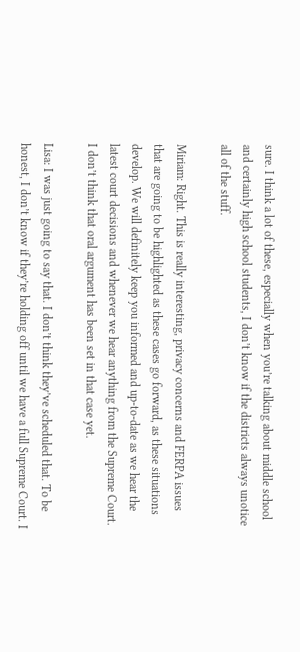sure. I think a lot of these, especially when you’re talking about middle school and certainly high school students, I don’t know if the districts always unotice all of the stuff.

Miriam: Right. This is really interesting, privacy concerns and FERPA issues that are going to be highlighted as these cases go forward, as these situations develop. We will definitely keep you informed and up-to-date as we hear the latest court decisions and whenever we hear anything from the Supreme Court. I don’t think that oral argument has been set in that case yet.

Lisa: I was just going to say that. I don’t think they’ve scheduled that. To be honest, I don’t know if they’re holding off until we have a full Supreme Court. I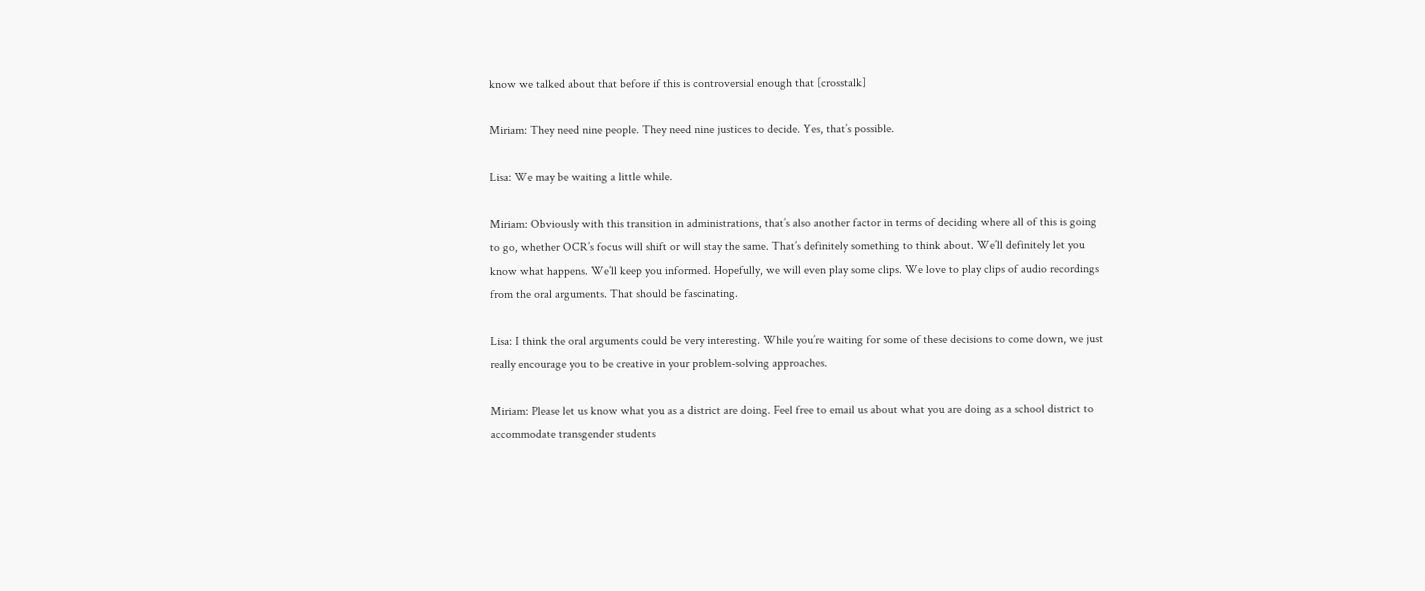know we talked about that before if this is controversial enough that [crosstalk]

Miriam: They need nine people. They need nine justices to decide. Yes, that’s possible.

Lisa: We may be waiting a little while.

Miriam: Obviously with this transition in administrations, that’s also another factor in terms of deciding where all of this is going to go, whether OCR’s focus will shift or will stay the same. That’s definitely something to think about. We’ll definitely let you know what happens. We’ll keep you informed. Hopefully, we will even play some clips. We love to play clips of audio recordings from the oral arguments. That should be fascinating.

Lisa: I think the oral arguments could be very interesting. While you’re waiting for some of these decisions to come down, we just really encourage you to be creative in your problem-solving approaches.

Miriam: Please let us know what you as a district are doing. Feel free to email us about what you are doing as a school district to accommodate transgender students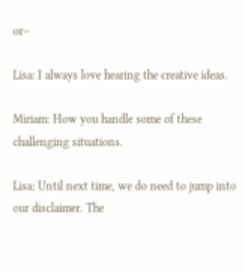or–

Lisa: I always love hearing the creative ideas.

Miriam: How you handle some of these challenging situations.

Lisa: Until next time, we do need to jump into our disclaimer. The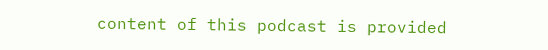content of this podcast is provided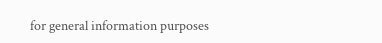for general information purposes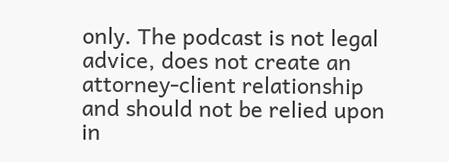only. The podcast is not legal advice, does not create an attorney-client relationship and should not be relied upon in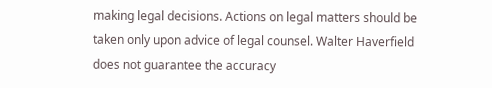making legal decisions. Actions on legal matters should be taken only upon advice of legal counsel. Walter Haverfield does not guarantee the accuracy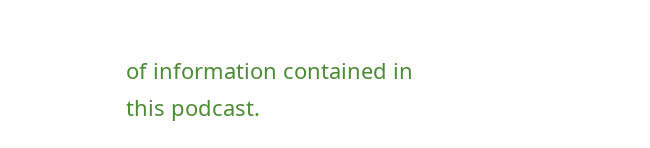of information contained in this podcast.